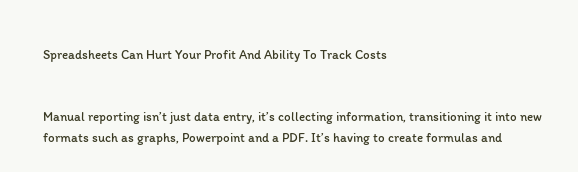Spreadsheets Can Hurt Your Profit And Ability To Track Costs


Manual reporting isn’t just data entry, it’s collecting information, transitioning it into new formats such as graphs, Powerpoint and a PDF. It’s having to create formulas and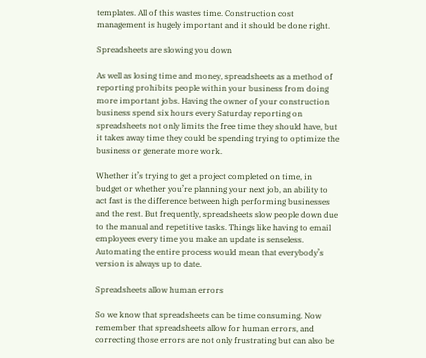templates. All of this wastes time. Construction cost management is hugely important and it should be done right.

Spreadsheets are slowing you down

As well as losing time and money, spreadsheets as a method of reporting prohibits people within your business from doing more important jobs. Having the owner of your construction business spend six hours every Saturday reporting on spreadsheets not only limits the free time they should have, but it takes away time they could be spending trying to optimize the business or generate more work.

Whether it’s trying to get a project completed on time, in budget or whether you’re planning your next job, an ability to act fast is the difference between high performing businesses and the rest. But frequently, spreadsheets slow people down due to the manual and repetitive tasks. Things like having to email employees every time you make an update is senseless. Automating the entire process would mean that everybody’s version is always up to date.

Spreadsheets allow human errors

So we know that spreadsheets can be time consuming. Now remember that spreadsheets allow for human errors, and correcting those errors are not only frustrating but can also be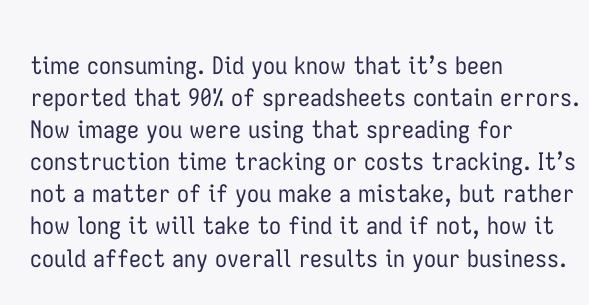time consuming. Did you know that it’s been reported that 90% of spreadsheets contain errors. Now image you were using that spreading for construction time tracking or costs tracking. It’s not a matter of if you make a mistake, but rather how long it will take to find it and if not, how it could affect any overall results in your business.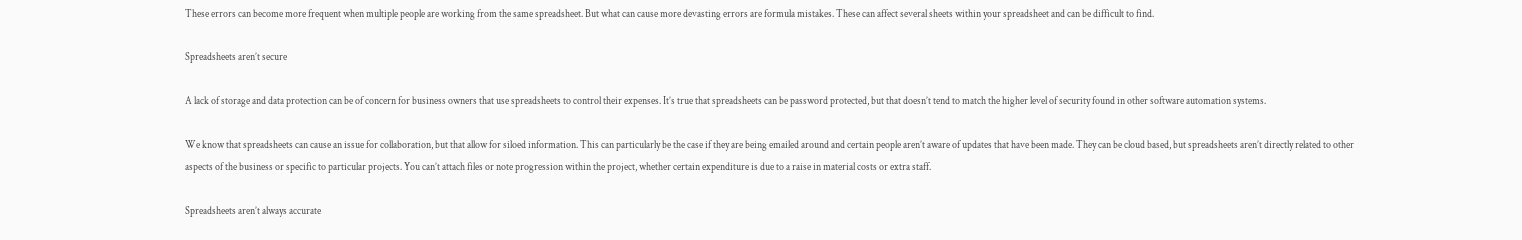These errors can become more frequent when multiple people are working from the same spreadsheet. But what can cause more devasting errors are formula mistakes. These can affect several sheets within your spreadsheet and can be difficult to find.

Spreadsheets aren’t secure

A lack of storage and data protection can be of concern for business owners that use spreadsheets to control their expenses. It’s true that spreadsheets can be password protected, but that doesn’t tend to match the higher level of security found in other software automation systems.

We know that spreadsheets can cause an issue for collaboration, but that allow for siloed information. This can particularly be the case if they are being emailed around and certain people aren’t aware of updates that have been made. They can be cloud based, but spreadsheets aren’t directly related to other aspects of the business or specific to particular projects. You can’t attach files or note progression within the project, whether certain expenditure is due to a raise in material costs or extra staff.

Spreadsheets aren’t always accurate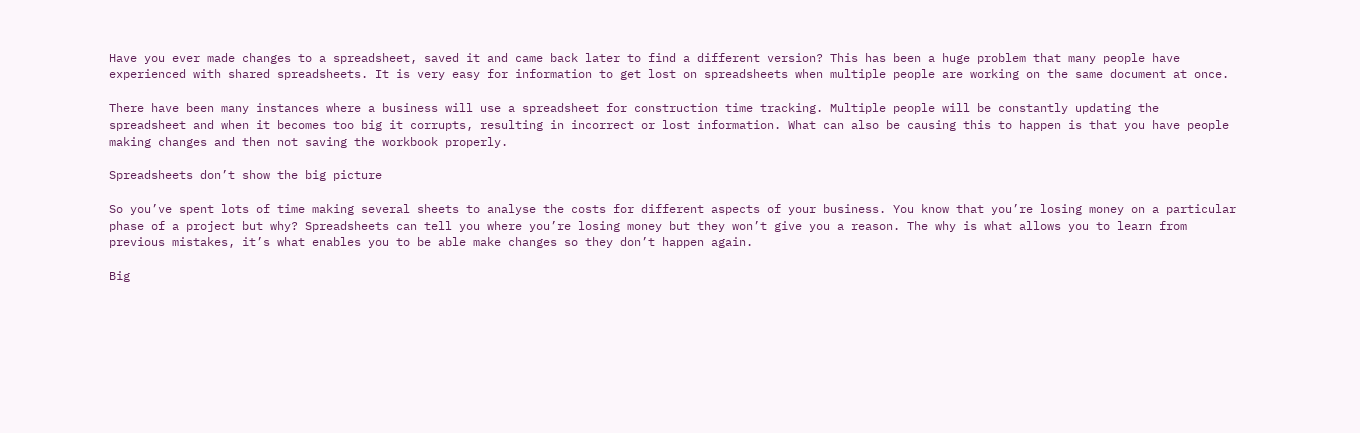Have you ever made changes to a spreadsheet, saved it and came back later to find a different version? This has been a huge problem that many people have experienced with shared spreadsheets. It is very easy for information to get lost on spreadsheets when multiple people are working on the same document at once.

There have been many instances where a business will use a spreadsheet for construction time tracking. Multiple people will be constantly updating the spreadsheet and when it becomes too big it corrupts, resulting in incorrect or lost information. What can also be causing this to happen is that you have people making changes and then not saving the workbook properly.

Spreadsheets don’t show the big picture

So you’ve spent lots of time making several sheets to analyse the costs for different aspects of your business. You know that you’re losing money on a particular phase of a project but why? Spreadsheets can tell you where you’re losing money but they won’t give you a reason. The why is what allows you to learn from previous mistakes, it’s what enables you to be able make changes so they don’t happen again.

Big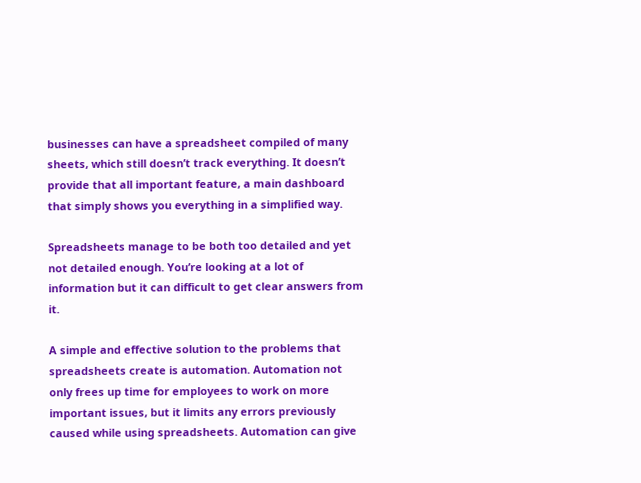businesses can have a spreadsheet compiled of many sheets, which still doesn’t track everything. It doesn’t provide that all important feature, a main dashboard that simply shows you everything in a simplified way.

Spreadsheets manage to be both too detailed and yet not detailed enough. You’re looking at a lot of information but it can difficult to get clear answers from it.

A simple and effective solution to the problems that spreadsheets create is automation. Automation not only frees up time for employees to work on more important issues, but it limits any errors previously caused while using spreadsheets. Automation can give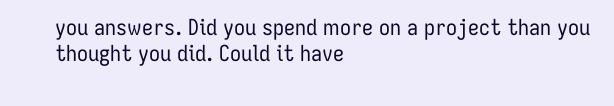you answers. Did you spend more on a project than you thought you did. Could it have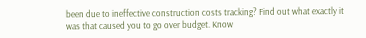been due to ineffective construction costs tracking? Find out what exactly it was that caused you to go over budget. Know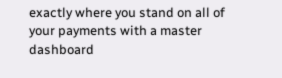exactly where you stand on all of your payments with a master dashboard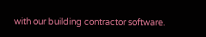with our building contractor software.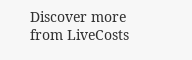Discover more from LiveCosts